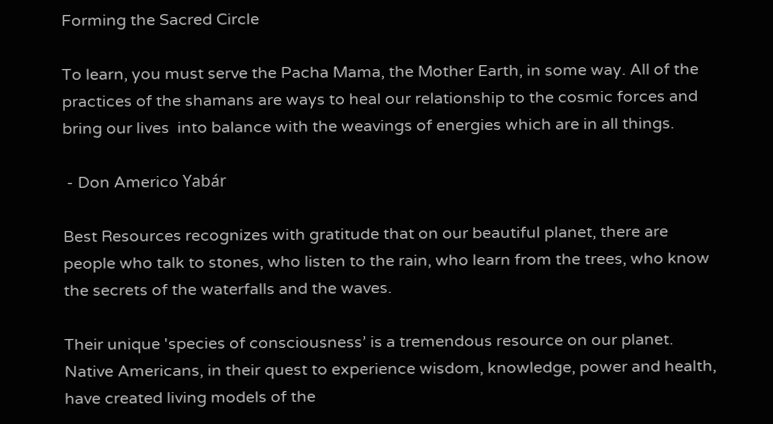Forming the Sacred Circle

To learn, you must serve the Pacha Mama, the Mother Earth, in some way. All of the practices of the shamans are ways to heal our relationship to the cosmic forces and bring our lives  into balance with the weavings of energies which are in all things.

 - Don Americo Yabár

Best Resources recognizes with gratitude that on our beautiful planet, there are people who talk to stones, who listen to the rain, who learn from the trees, who know the secrets of the waterfalls and the waves.

Their unique 'species of consciousness’ is a tremendous resource on our planet. Native Americans, in their quest to experience wisdom, knowledge, power and health, have created living models of the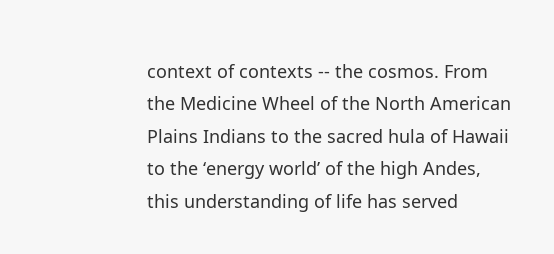context of contexts -- the cosmos. From the Medicine Wheel of the North American Plains Indians to the sacred hula of Hawaii to the ‘energy world’ of the high Andes, this understanding of life has served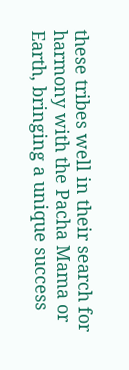these tribes well in their search for harmony with the Pacha Mama or Earth, bringing a unique success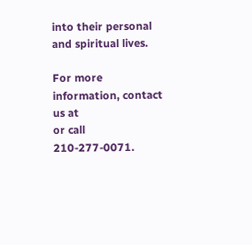into their personal and spiritual lives.

For more information, contact us at
or call 210-277-0071.